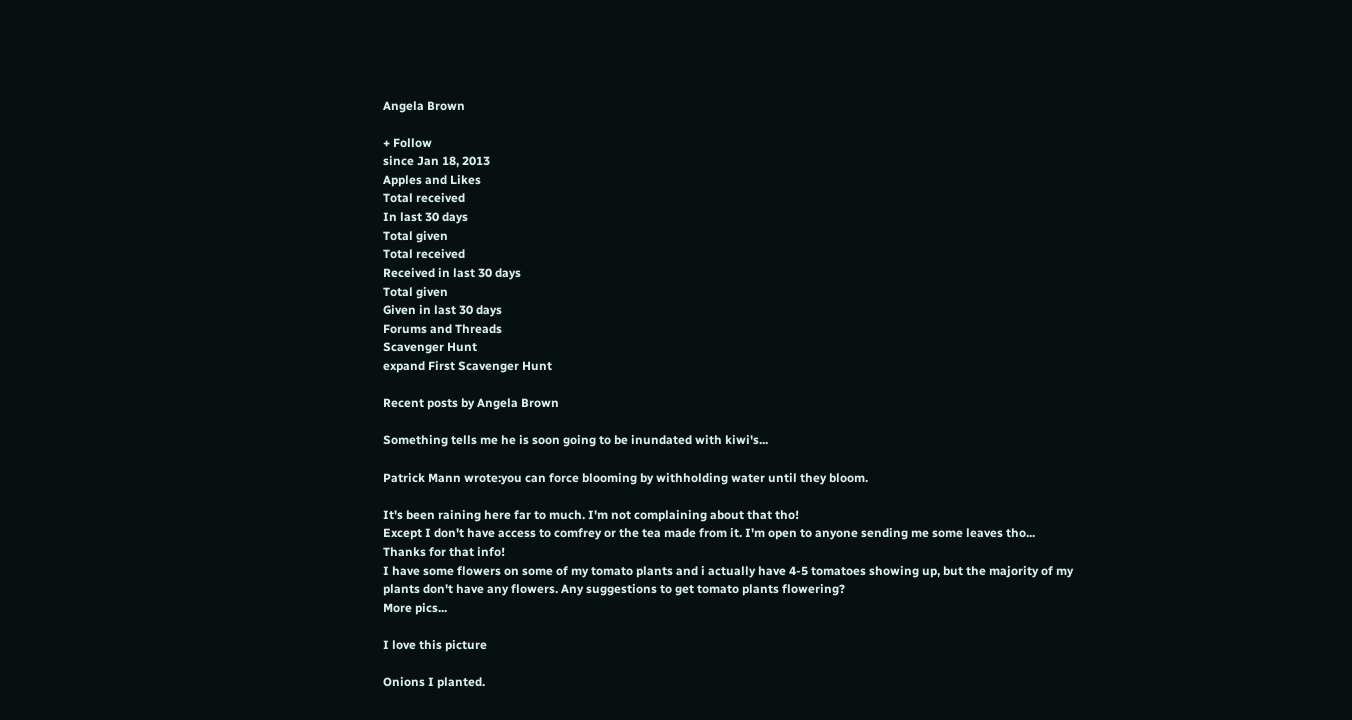Angela Brown

+ Follow
since Jan 18, 2013
Apples and Likes
Total received
In last 30 days
Total given
Total received
Received in last 30 days
Total given
Given in last 30 days
Forums and Threads
Scavenger Hunt
expand First Scavenger Hunt

Recent posts by Angela Brown

Something tells me he is soon going to be inundated with kiwi's...

Patrick Mann wrote:you can force blooming by withholding water until they bloom.

It's been raining here far to much. I'm not complaining about that tho!
Except I don't have access to comfrey or the tea made from it. I'm open to anyone sending me some leaves tho...
Thanks for that info!
I have some flowers on some of my tomato plants and i actually have 4-5 tomatoes showing up, but the majority of my plants don't have any flowers. Any suggestions to get tomato plants flowering?
More pics...

I love this picture

Onions I planted.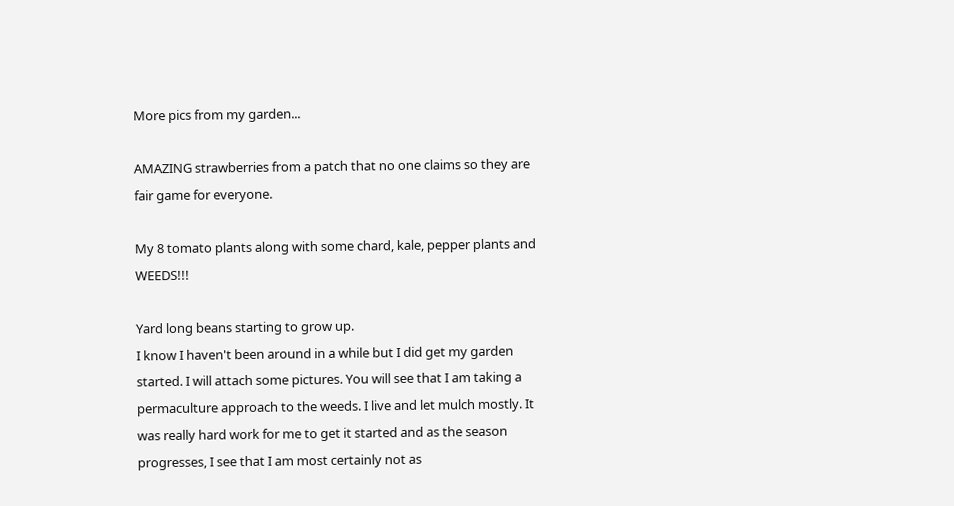More pics from my garden...

AMAZING strawberries from a patch that no one claims so they are fair game for everyone.

My 8 tomato plants along with some chard, kale, pepper plants and WEEDS!!!

Yard long beans starting to grow up.
I know I haven't been around in a while but I did get my garden started. I will attach some pictures. You will see that I am taking a permaculture approach to the weeds. I live and let mulch mostly. It was really hard work for me to get it started and as the season progresses, I see that I am most certainly not as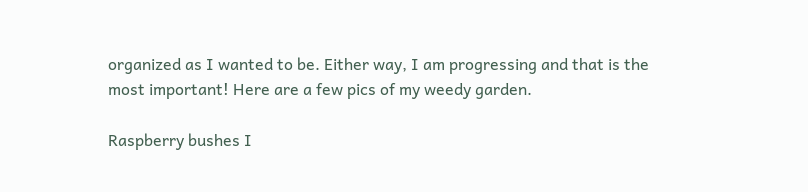organized as I wanted to be. Either way, I am progressing and that is the most important! Here are a few pics of my weedy garden.

Raspberry bushes I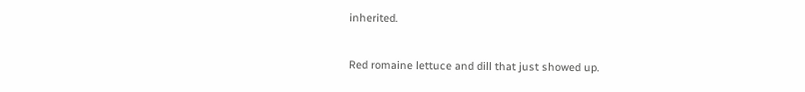inherited.

Red romaine lettuce and dill that just showed up.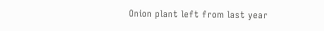Onion plant left from last year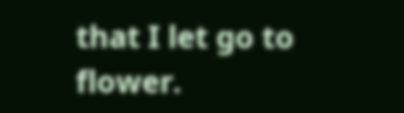that I let go to flower.